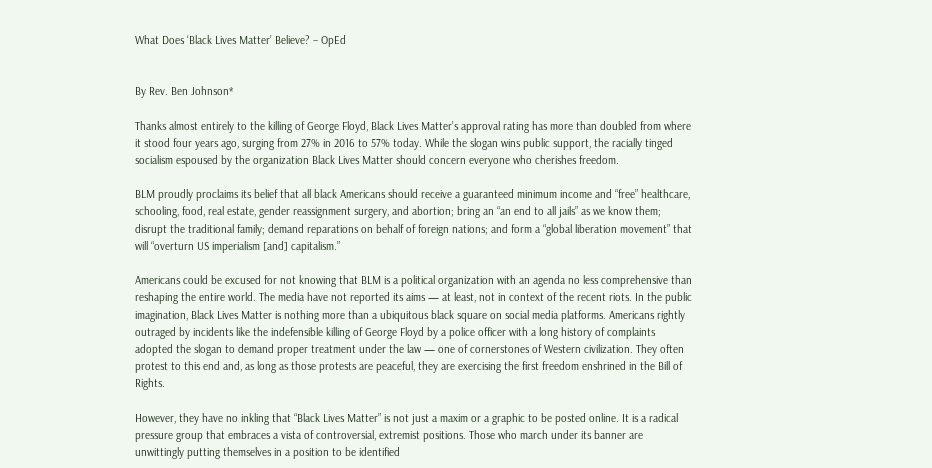What Does ‘Black Lives Matter’ Believe? – OpEd


By Rev. Ben Johnson*

Thanks almost entirely to the killing of George Floyd, Black Lives Matter’s approval rating has more than doubled from where it stood four years ago, surging from 27% in 2016 to 57% today. While the slogan wins public support, the racially tinged socialism espoused by the organization Black Lives Matter should concern everyone who cherishes freedom.

BLM proudly proclaims its belief that all black Americans should receive a guaranteed minimum income and “free” healthcare, schooling, food, real estate, gender reassignment surgery, and abortion; bring an “an end to all jails” as we know them; disrupt the traditional family; demand reparations on behalf of foreign nations; and form a “global liberation movement” that will “overturn US imperialism [and] capitalism.”

Americans could be excused for not knowing that BLM is a political organization with an agenda no less comprehensive than reshaping the entire world. The media have not reported its aims — at least, not in context of the recent riots. In the public imagination, Black Lives Matter is nothing more than a ubiquitous black square on social media platforms. Americans rightly outraged by incidents like the indefensible killing of George Floyd by a police officer with a long history of complaints adopted the slogan to demand proper treatment under the law — one of cornerstones of Western civilization. They often protest to this end and, as long as those protests are peaceful, they are exercising the first freedom enshrined in the Bill of Rights.

However, they have no inkling that “Black Lives Matter” is not just a maxim or a graphic to be posted online. It is a radical pressure group that embraces a vista of controversial, extremist positions. Those who march under its banner are unwittingly putting themselves in a position to be identified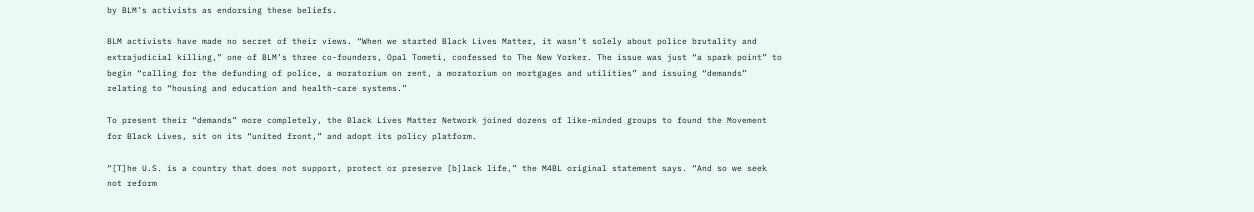by BLM’s activists as endorsing these beliefs.

BLM activists have made no secret of their views. “When we started Black Lives Matter, it wasn’t solely about police brutality and extrajudicial killing,” one of BLM’s three co-founders, Opal Tometi, confessed to The New Yorker. The issue was just “a spark point” to begin “calling for the defunding of police, a moratorium on rent, a moratorium on mortgages and utilities” and issuing “demands” relating to “housing and education and health-care systems.”

To present their “demands” more completely, the Black Lives Matter Network joined dozens of like-minded groups to found the Movement for Black Lives, sit on its “united front,” and adopt its policy platform.

“[T]he U.S. is a country that does not support, protect or preserve [b]lack life,” the M4BL original statement says. “And so we seek not reform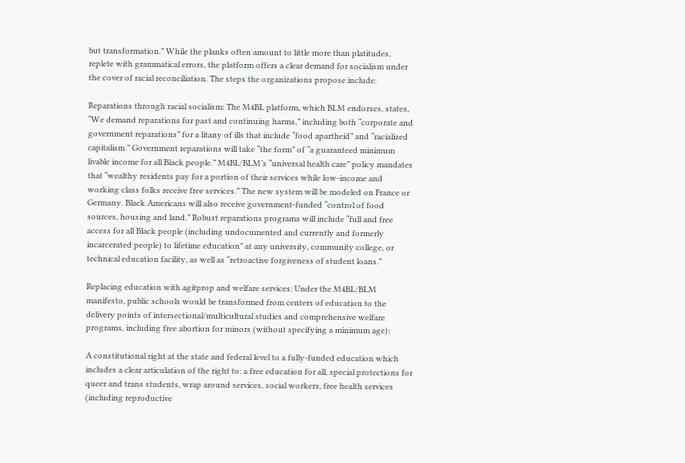but transformation.” While the planks often amount to little more than platitudes, replete with grammatical errors, the platform offers a clear demand for socialism under the cover of racial reconciliation. The steps the organizations propose include:

Reparations through racial socialism: The M4BL platform, which BLM endorses, states, “We demand reparations for past and continuing harms,” including both “corporate and government reparations” for a litany of ills that include “food apartheid” and “racialized capitalism.” Government reparations will take “the form” of “a guaranteed minimum livable income for all Black people.” M4BL/BLM’s “universal health care” policy mandates that “wealthy residents pay for a portion of their services while low-income and working class folks receive free services.” The new system will be modeled on France or Germany. Black Americans will also receive government-funded “control of food sources, housing and land.” Robust reparations programs will include “full and free access for all Black people (including undocumented and currently and formerly incarcerated people) to lifetime education” at any university, community college, or technical education facility, as well as “retroactive forgiveness of student loans.”

Replacing education with agitprop and welfare services: Under the M4BL/BLM manifesto, public schools would be transformed from centers of education to the delivery points of intersectional/multicultural studies and comprehensive welfare programs, including free abortion for minors (without specifying a minimum age):

A constitutional right at the state and federal level to a fully-funded education which includes a clear articulation of the right to: a free education for all, special protections for queer and trans students, wrap around services, social workers, free health services (including reproductive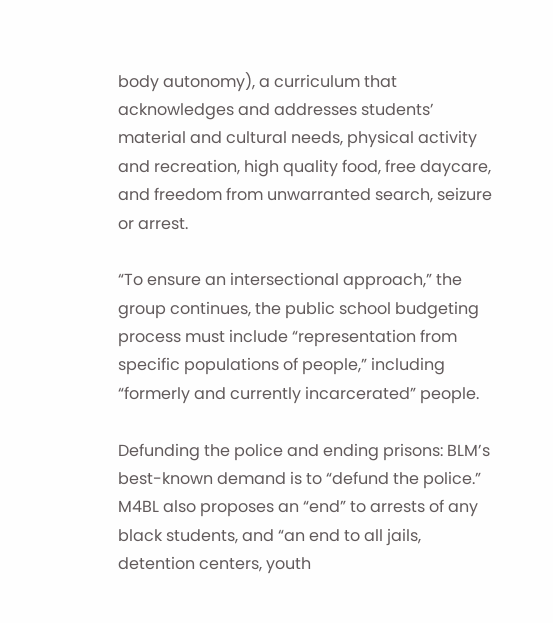body autonomy), a curriculum that acknowledges and addresses students’ material and cultural needs, physical activity and recreation, high quality food, free daycare, and freedom from unwarranted search, seizure or arrest.

“To ensure an intersectional approach,” the group continues, the public school budgeting process must include “representation from specific populations of people,” including “formerly and currently incarcerated” people.

Defunding the police and ending prisons: BLM’s best-known demand is to “defund the police.” M4BL also proposes an “end” to arrests of any black students, and “an end to all jails, detention centers, youth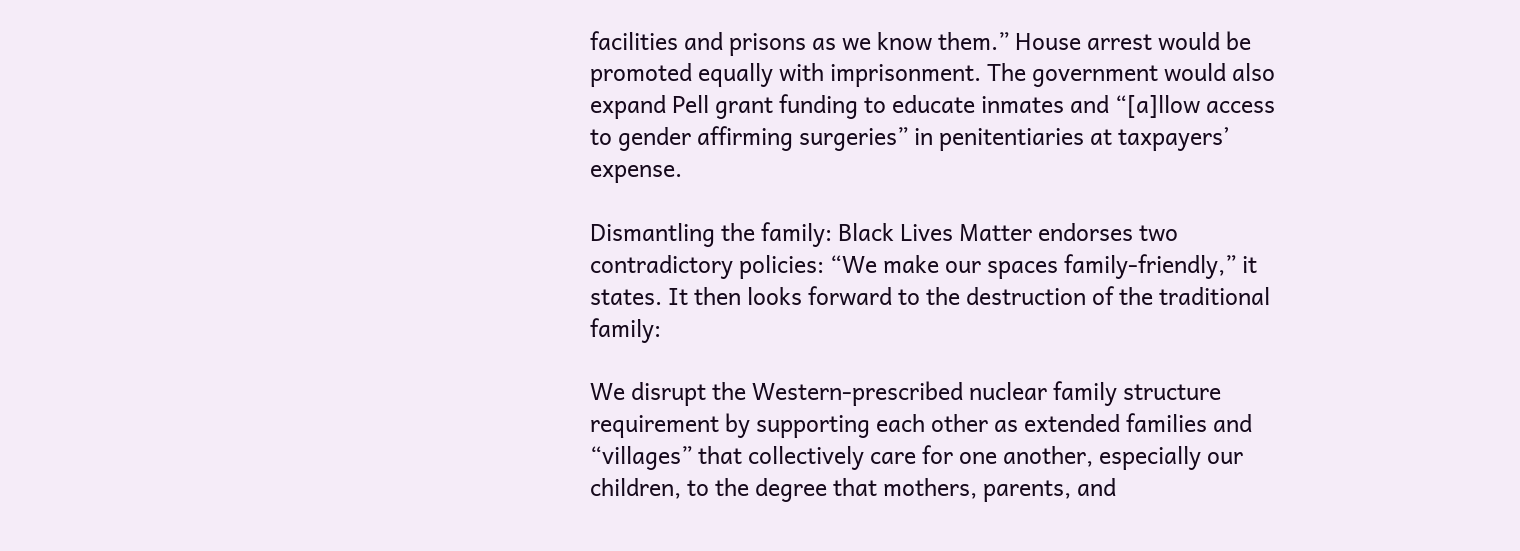facilities and prisons as we know them.” House arrest would be promoted equally with imprisonment. The government would also expand Pell grant funding to educate inmates and “[a]llow access to gender affirming surgeries” in penitentiaries at taxpayers’ expense.

Dismantling the family: Black Lives Matter endorses two contradictory policies: “We make our spaces family-friendly,” it states. It then looks forward to the destruction of the traditional family:

We disrupt the Western-prescribed nuclear family structure requirement by supporting each other as extended families and “villages” that collectively care for one another, especially our children, to the degree that mothers, parents, and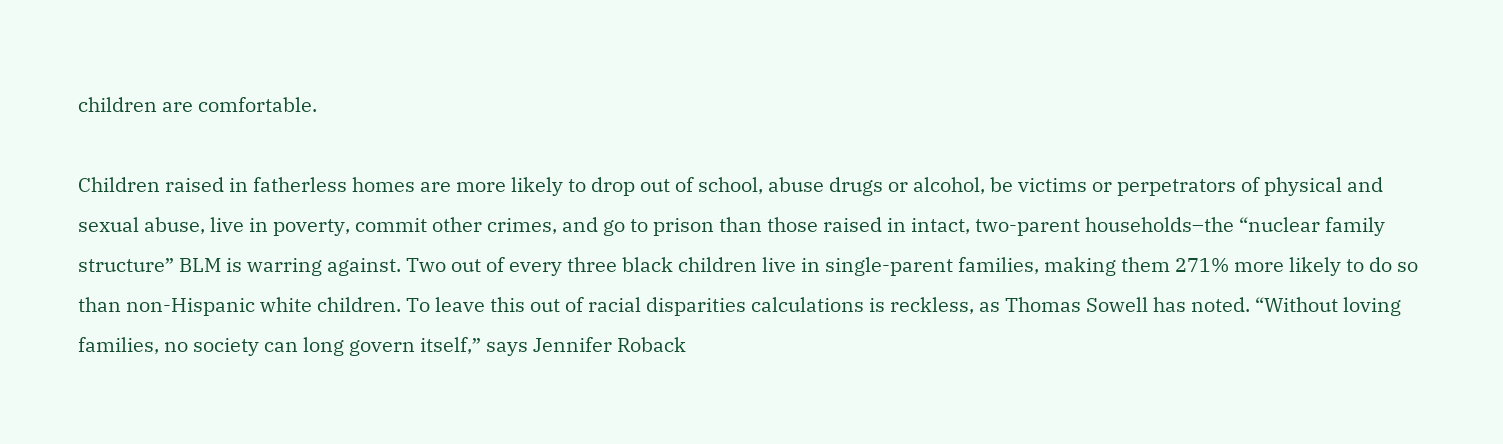children are comfortable.

Children raised in fatherless homes are more likely to drop out of school, abuse drugs or alcohol, be victims or perpetrators of physical and sexual abuse, live in poverty, commit other crimes, and go to prison than those raised in intact, two-parent households–the “nuclear family structure” BLM is warring against. Two out of every three black children live in single-parent families, making them 271% more likely to do so than non-Hispanic white children. To leave this out of racial disparities calculations is reckless, as Thomas Sowell has noted. “Without loving families, no society can long govern itself,” says Jennifer Roback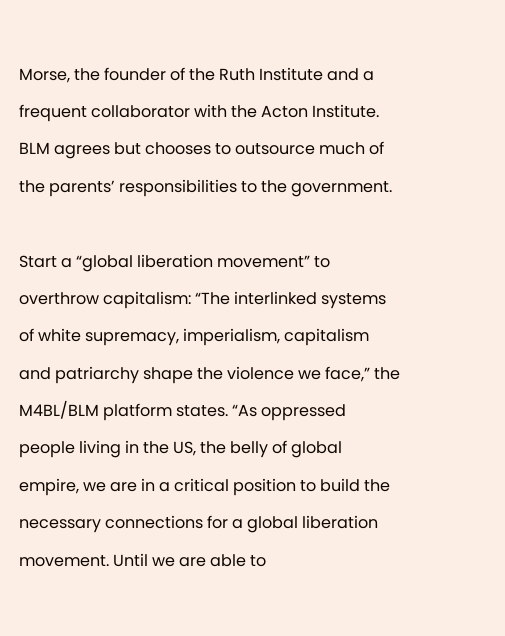Morse, the founder of the Ruth Institute and a frequent collaborator with the Acton Institute. BLM agrees but chooses to outsource much of the parents’ responsibilities to the government.

Start a “global liberation movement” to overthrow capitalism: “The interlinked systems of white supremacy, imperialism, capitalism and patriarchy shape the violence we face,” the M4BL/BLM platform states. “As oppressed people living in the US, the belly of global empire, we are in a critical position to build the necessary connections for a global liberation movement. Until we are able to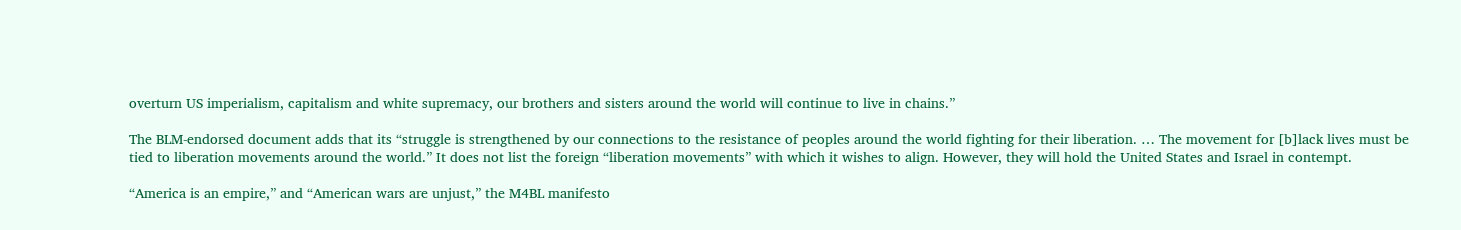overturn US imperialism, capitalism and white supremacy, our brothers and sisters around the world will continue to live in chains.”

The BLM-endorsed document adds that its “struggle is strengthened by our connections to the resistance of peoples around the world fighting for their liberation. … The movement for [b]lack lives must be tied to liberation movements around the world.” It does not list the foreign “liberation movements” with which it wishes to align. However, they will hold the United States and Israel in contempt.

“America is an empire,” and “American wars are unjust,” the M4BL manifesto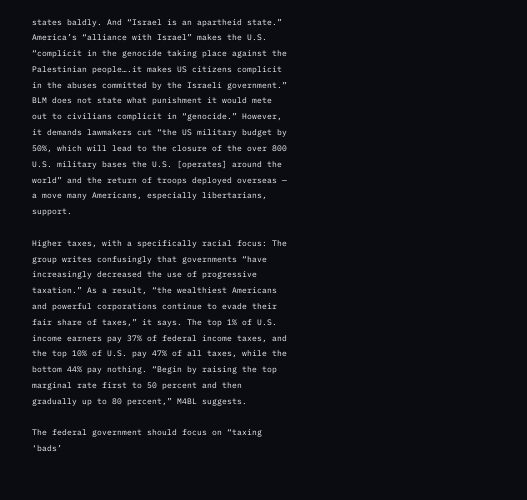states baldly. And “Israel is an apartheid state.” America’s “alliance with Israel” makes the U.S. “complicit in the genocide taking place against the Palestinian people….it makes US citizens complicit in the abuses committed by the Israeli government.” BLM does not state what punishment it would mete out to civilians complicit in “genocide.” However, it demands lawmakers cut “the US military budget by 50%, which will lead to the closure of the over 800 U.S. military bases the U.S. [operates] around the world” and the return of troops deployed overseas — a move many Americans, especially libertarians, support.

Higher taxes, with a specifically racial focus: The group writes confusingly that governments “have increasingly decreased the use of progressive taxation.” As a result, “the wealthiest Americans and powerful corporations continue to evade their fair share of taxes,” it says. The top 1% of U.S. income earners pay 37% of federal income taxes, and the top 10% of U.S. pay 47% of all taxes, while the bottom 44% pay nothing. “Begin by raising the top marginal rate first to 50 percent and then gradually up to 80 percent,” M4BL suggests.

The federal government should focus on “taxing ‘bads’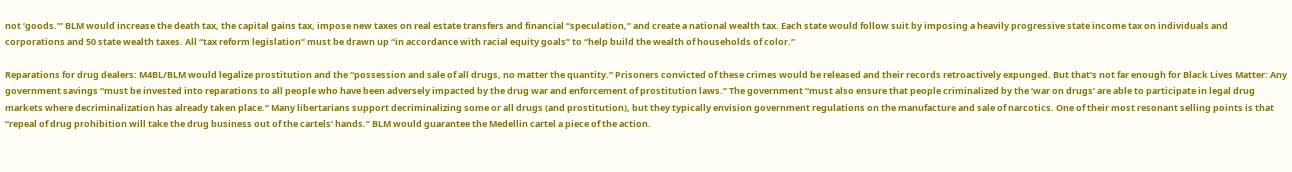not ‘goods.’” BLM would increase the death tax, the capital gains tax, impose new taxes on real estate transfers and financial “speculation,” and create a national wealth tax. Each state would follow suit by imposing a heavily progressive state income tax on individuals and corporations and 50 state wealth taxes. All “tax reform legislation” must be drawn up “in accordance with racial equity goals” to “help build the wealth of households of color.”

Reparations for drug dealers: M4BL/BLM would legalize prostitution and the “possession and sale of all drugs, no matter the quantity.” Prisoners convicted of these crimes would be released and their records retroactively expunged. But that’s not far enough for Black Lives Matter: Any government savings “must be invested into reparations to all people who have been adversely impacted by the drug war and enforcement of prostitution laws.” The government “must also ensure that people criminalized by the ‘war on drugs’ are able to participate in legal drug markets where decriminalization has already taken place.” Many libertarians support decriminalizing some or all drugs (and prostitution), but they typically envision government regulations on the manufacture and sale of narcotics. One of their most resonant selling points is that “repeal of drug prohibition will take the drug business out of the cartels’ hands.” BLM would guarantee the Medellin cartel a piece of the action.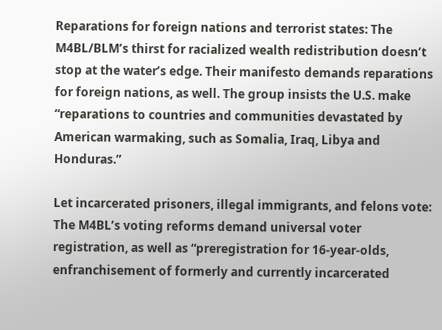Reparations for foreign nations and terrorist states: The M4BL/BLM’s thirst for racialized wealth redistribution doesn’t stop at the water’s edge. Their manifesto demands reparations for foreign nations, as well. The group insists the U.S. make “reparations to countries and communities devastated by American warmaking, such as Somalia, Iraq, Libya and Honduras.”

Let incarcerated prisoners, illegal immigrants, and felons vote: The M4BL’s voting reforms demand universal voter registration, as well as “preregistration for 16-year-olds, enfranchisement of formerly and currently incarcerated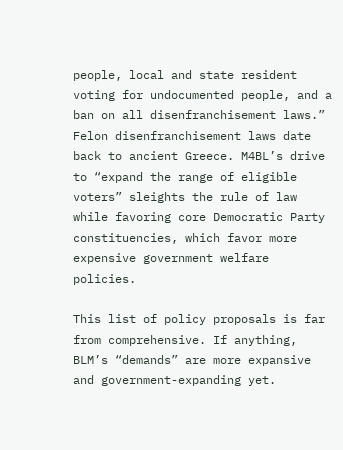people, local and state resident voting for undocumented people, and a ban on all disenfranchisement laws.” Felon disenfranchisement laws date back to ancient Greece. M4BL’s drive to “expand the range of eligible voters” sleights the rule of law while favoring core Democratic Party constituencies, which favor more expensive government welfare policies.

This list of policy proposals is far from comprehensive. If anything, BLM’s “demands” are more expansive and government-expanding yet.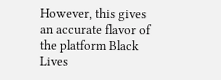However, this gives an accurate flavor of the platform Black Lives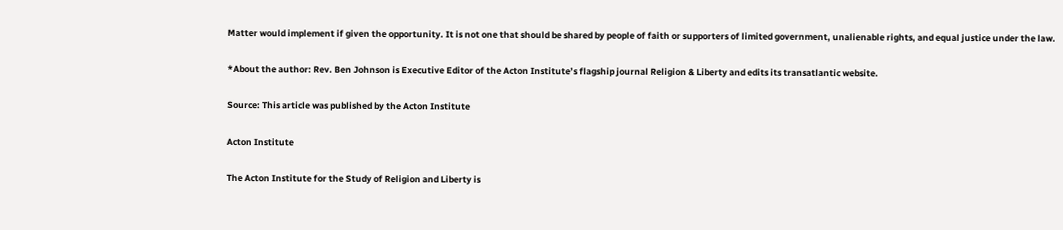Matter would implement if given the opportunity. It is not one that should be shared by people of faith or supporters of limited government, unalienable rights, and equal justice under the law.

*About the author: Rev. Ben Johnson is Executive Editor of the Acton Institute’s flagship journal Religion & Liberty and edits its transatlantic website.

Source: This article was published by the Acton Institute

Acton Institute

The Acton Institute for the Study of Religion and Liberty is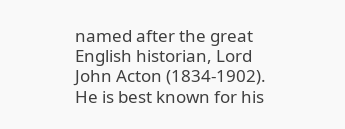named after the great English historian, Lord John Acton (1834-1902). He is best known for his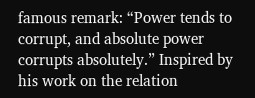famous remark: “Power tends to corrupt, and absolute power corrupts absolutely.” Inspired by his work on the relation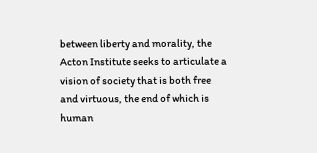between liberty and morality, the Acton Institute seeks to articulate a vision of society that is both free and virtuous, the end of which is human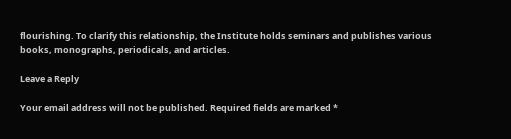flourishing. To clarify this relationship, the Institute holds seminars and publishes various books, monographs, periodicals, and articles.

Leave a Reply

Your email address will not be published. Required fields are marked *